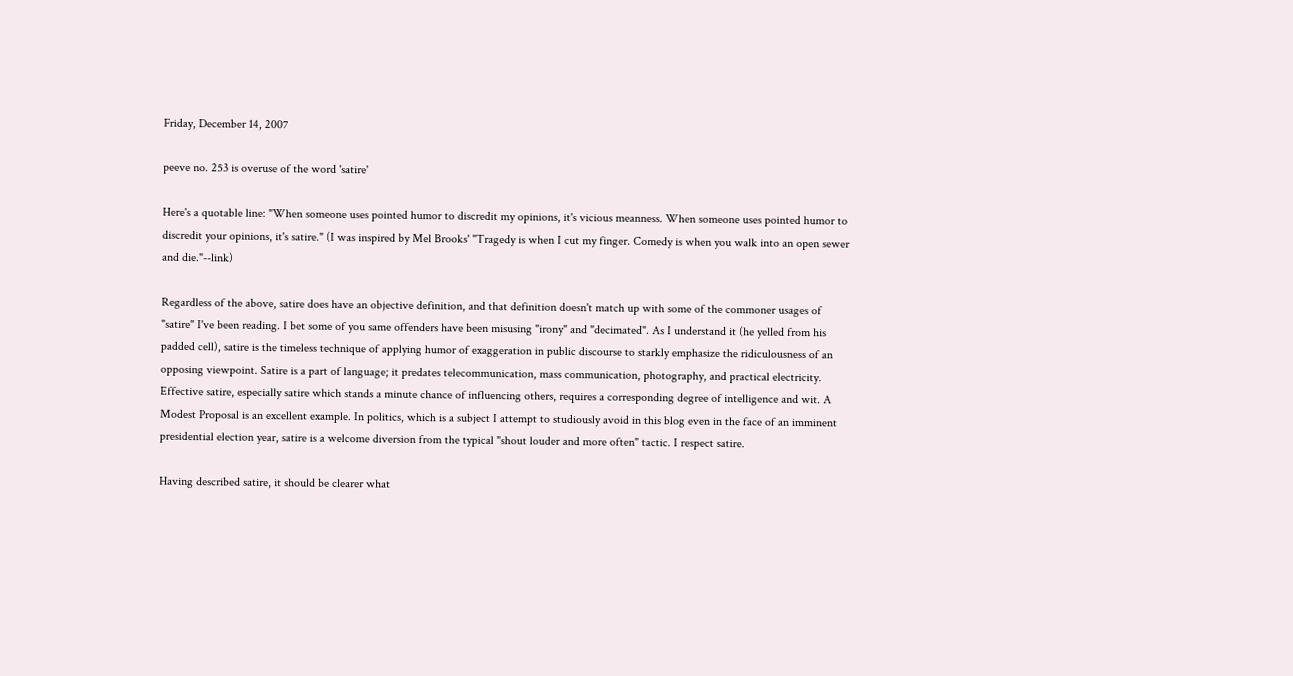Friday, December 14, 2007

peeve no. 253 is overuse of the word 'satire'

Here's a quotable line: "When someone uses pointed humor to discredit my opinions, it's vicious meanness. When someone uses pointed humor to discredit your opinions, it's satire." (I was inspired by Mel Brooks' "Tragedy is when I cut my finger. Comedy is when you walk into an open sewer and die."--link)

Regardless of the above, satire does have an objective definition, and that definition doesn't match up with some of the commoner usages of "satire" I've been reading. I bet some of you same offenders have been misusing "irony" and "decimated". As I understand it (he yelled from his padded cell), satire is the timeless technique of applying humor of exaggeration in public discourse to starkly emphasize the ridiculousness of an opposing viewpoint. Satire is a part of language; it predates telecommunication, mass communication, photography, and practical electricity. Effective satire, especially satire which stands a minute chance of influencing others, requires a corresponding degree of intelligence and wit. A Modest Proposal is an excellent example. In politics, which is a subject I attempt to studiously avoid in this blog even in the face of an imminent presidential election year, satire is a welcome diversion from the typical "shout louder and more often" tactic. I respect satire.

Having described satire, it should be clearer what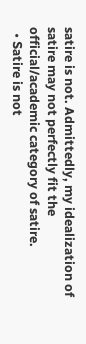satire is not. Admittedly, my idealization of satire may not perfectly fit the official/academic category of satire.
  • Satire is not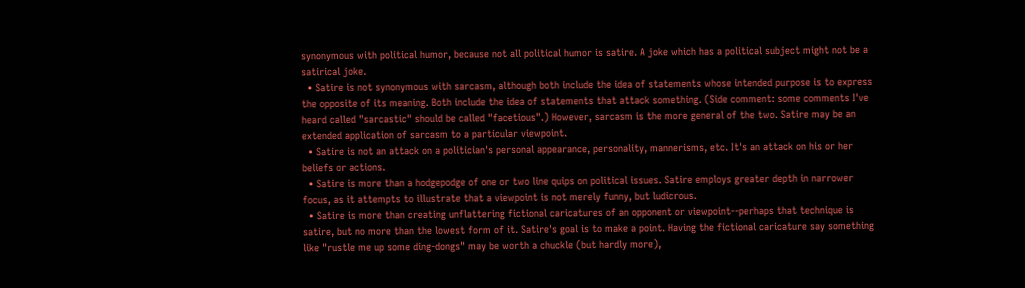synonymous with political humor, because not all political humor is satire. A joke which has a political subject might not be a satirical joke.
  • Satire is not synonymous with sarcasm, although both include the idea of statements whose intended purpose is to express the opposite of its meaning. Both include the idea of statements that attack something. (Side comment: some comments I've heard called "sarcastic" should be called "facetious".) However, sarcasm is the more general of the two. Satire may be an extended application of sarcasm to a particular viewpoint.
  • Satire is not an attack on a politician's personal appearance, personality, mannerisms, etc. It's an attack on his or her beliefs or actions.
  • Satire is more than a hodgepodge of one or two line quips on political issues. Satire employs greater depth in narrower focus, as it attempts to illustrate that a viewpoint is not merely funny, but ludicrous.
  • Satire is more than creating unflattering fictional caricatures of an opponent or viewpoint--perhaps that technique is satire, but no more than the lowest form of it. Satire's goal is to make a point. Having the fictional caricature say something like "rustle me up some ding-dongs" may be worth a chuckle (but hardly more),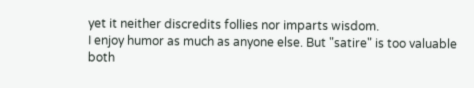yet it neither discredits follies nor imparts wisdom.
I enjoy humor as much as anyone else. But "satire" is too valuable both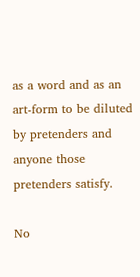as a word and as an art-form to be diluted by pretenders and anyone those pretenders satisfy.

No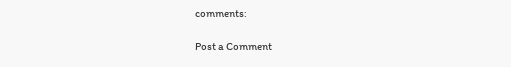comments:

Post a Comment